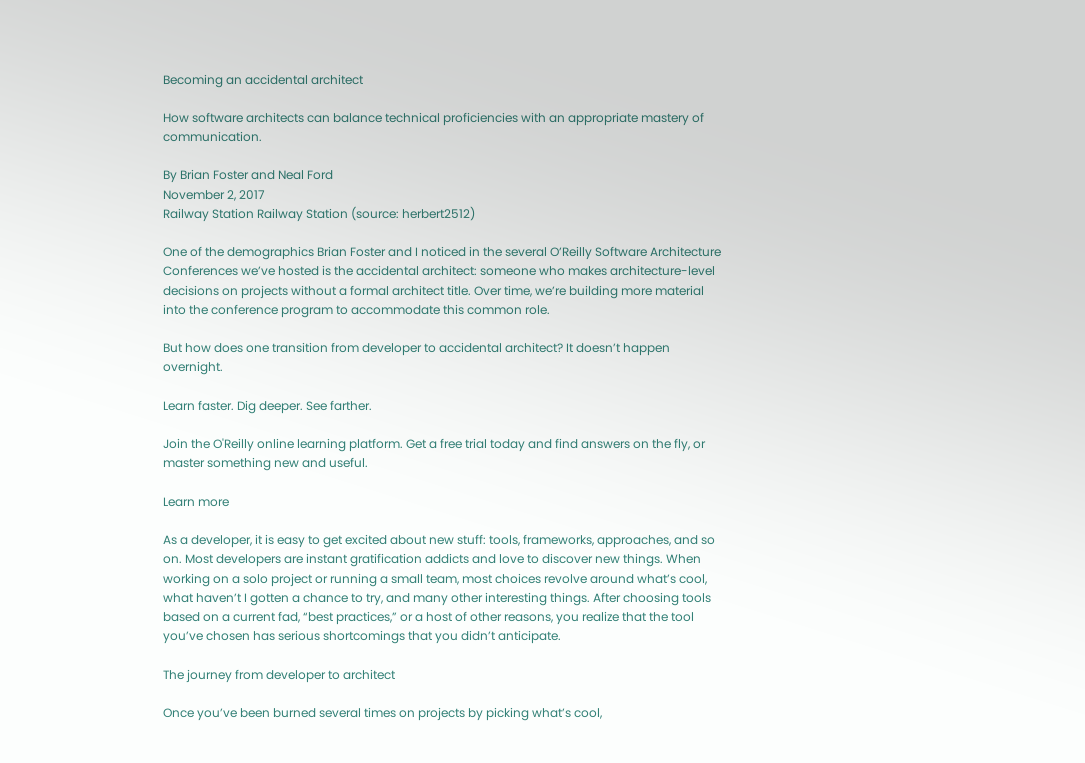Becoming an accidental architect

How software architects can balance technical proficiencies with an appropriate mastery of communication.

By Brian Foster and Neal Ford
November 2, 2017
Railway Station Railway Station (source: herbert2512)

One of the demographics Brian Foster and I noticed in the several O’Reilly Software Architecture Conferences we’ve hosted is the accidental architect: someone who makes architecture-level decisions on projects without a formal architect title. Over time, we’re building more material into the conference program to accommodate this common role.

But how does one transition from developer to accidental architect? It doesn’t happen overnight.

Learn faster. Dig deeper. See farther.

Join the O'Reilly online learning platform. Get a free trial today and find answers on the fly, or master something new and useful.

Learn more

As a developer, it is easy to get excited about new stuff: tools, frameworks, approaches, and so on. Most developers are instant gratification addicts and love to discover new things. When working on a solo project or running a small team, most choices revolve around what’s cool, what haven’t I gotten a chance to try, and many other interesting things. After choosing tools based on a current fad, “best practices,” or a host of other reasons, you realize that the tool you’ve chosen has serious shortcomings that you didn’t anticipate.

The journey from developer to architect

Once you’ve been burned several times on projects by picking what’s cool,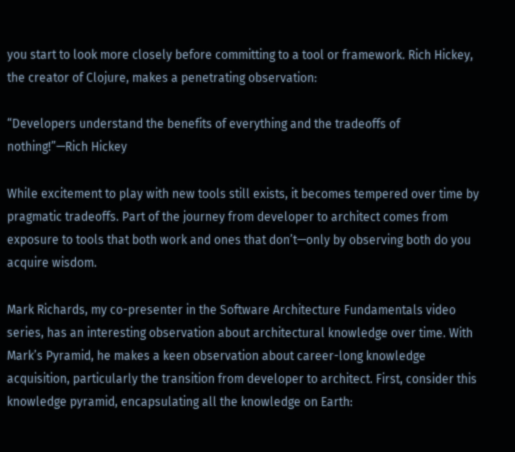you start to look more closely before committing to a tool or framework. Rich Hickey, the creator of Clojure, makes a penetrating observation:

“Developers understand the benefits of everything and the tradeoffs of nothing!”—Rich Hickey

While excitement to play with new tools still exists, it becomes tempered over time by pragmatic tradeoffs. Part of the journey from developer to architect comes from exposure to tools that both work and ones that don’t—only by observing both do you acquire wisdom.

Mark Richards, my co-presenter in the Software Architecture Fundamentals video series, has an interesting observation about architectural knowledge over time. With Mark’s Pyramid, he makes a keen observation about career-long knowledge acquisition, particularly the transition from developer to architect. First, consider this knowledge pyramid, encapsulating all the knowledge on Earth: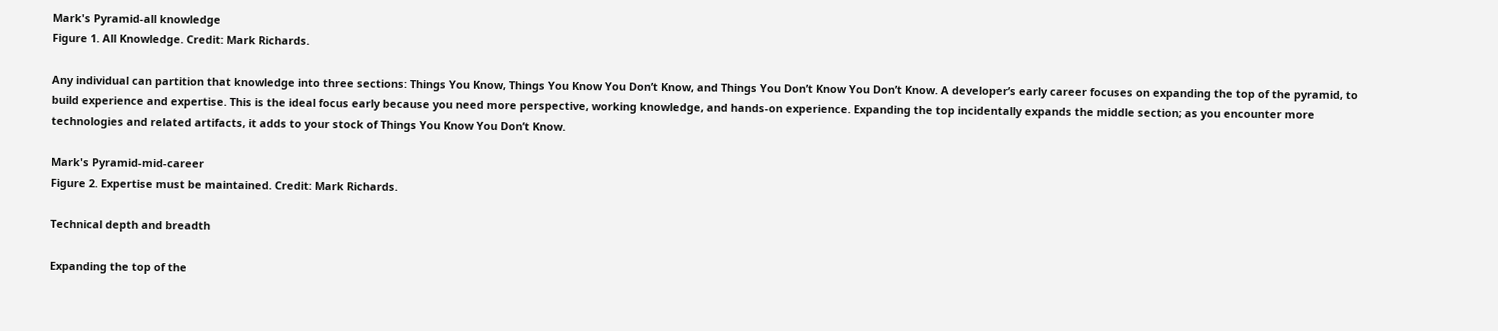Mark's Pyramid-all knowledge
Figure 1. All Knowledge. Credit: Mark Richards.

Any individual can partition that knowledge into three sections: Things You Know, Things You Know You Don’t Know, and Things You Don’t Know You Don’t Know. A developer’s early career focuses on expanding the top of the pyramid, to build experience and expertise. This is the ideal focus early because you need more perspective, working knowledge, and hands-on experience. Expanding the top incidentally expands the middle section; as you encounter more technologies and related artifacts, it adds to your stock of Things You Know You Don’t Know.

Mark's Pyramid-mid-career
Figure 2. Expertise must be maintained. Credit: Mark Richards.

Technical depth and breadth

Expanding the top of the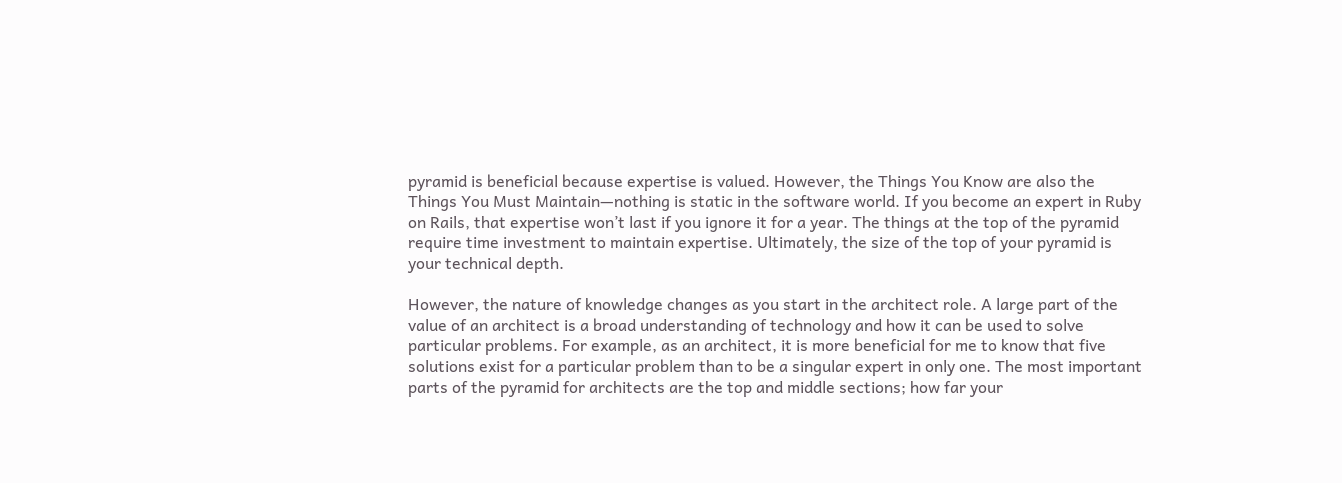pyramid is beneficial because expertise is valued. However, the Things You Know are also the Things You Must Maintain—nothing is static in the software world. If you become an expert in Ruby on Rails, that expertise won’t last if you ignore it for a year. The things at the top of the pyramid require time investment to maintain expertise. Ultimately, the size of the top of your pyramid is your technical depth.

However, the nature of knowledge changes as you start in the architect role. A large part of the value of an architect is a broad understanding of technology and how it can be used to solve particular problems. For example, as an architect, it is more beneficial for me to know that five solutions exist for a particular problem than to be a singular expert in only one. The most important parts of the pyramid for architects are the top and middle sections; how far your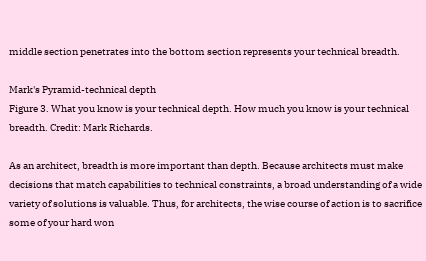middle section penetrates into the bottom section represents your technical breadth.

Mark's Pyramid-technical depth
Figure 3. What you know is your technical depth. How much you know is your technical breadth. Credit: Mark Richards.

As an architect, breadth is more important than depth. Because architects must make decisions that match capabilities to technical constraints, a broad understanding of a wide variety of solutions is valuable. Thus, for architects, the wise course of action is to sacrifice some of your hard won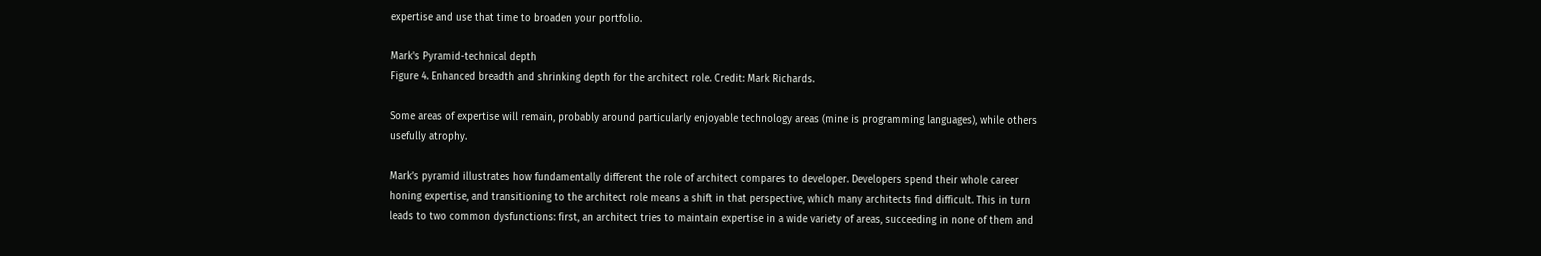expertise and use that time to broaden your portfolio.

Mark's Pyramid-technical depth
Figure 4. Enhanced breadth and shrinking depth for the architect role. Credit: Mark Richards.

Some areas of expertise will remain, probably around particularly enjoyable technology areas (mine is programming languages), while others usefully atrophy.

Mark’s pyramid illustrates how fundamentally different the role of architect compares to developer. Developers spend their whole career honing expertise, and transitioning to the architect role means a shift in that perspective, which many architects find difficult. This in turn leads to two common dysfunctions: first, an architect tries to maintain expertise in a wide variety of areas, succeeding in none of them and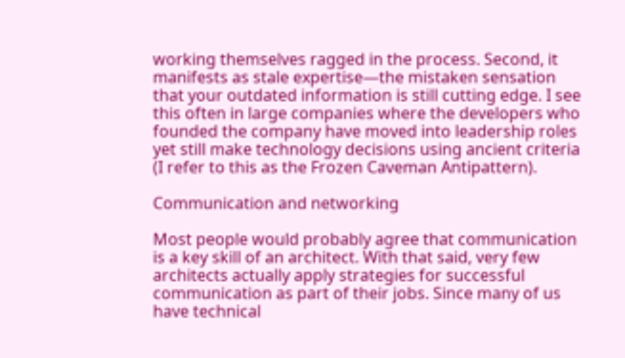working themselves ragged in the process. Second, it manifests as stale expertise—the mistaken sensation that your outdated information is still cutting edge. I see this often in large companies where the developers who founded the company have moved into leadership roles yet still make technology decisions using ancient criteria (I refer to this as the Frozen Caveman Antipattern).

Communication and networking

Most people would probably agree that communication is a key skill of an architect. With that said, very few architects actually apply strategies for successful communication as part of their jobs. Since many of us have technical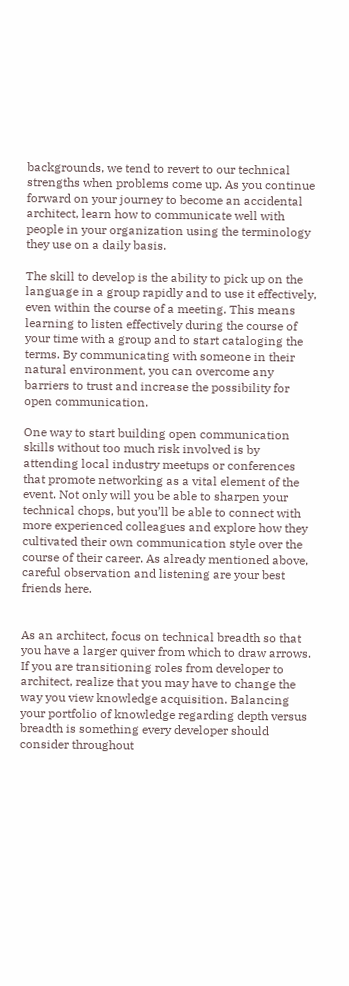backgrounds, we tend to revert to our technical strengths when problems come up. As you continue forward on your journey to become an accidental architect, learn how to communicate well with people in your organization using the terminology they use on a daily basis.

The skill to develop is the ability to pick up on the language in a group rapidly and to use it effectively, even within the course of a meeting. This means learning to listen effectively during the course of your time with a group and to start cataloging the terms. By communicating with someone in their natural environment, you can overcome any barriers to trust and increase the possibility for open communication.

One way to start building open communication skills without too much risk involved is by attending local industry meetups or conferences that promote networking as a vital element of the event. Not only will you be able to sharpen your technical chops, but you’ll be able to connect with more experienced colleagues and explore how they cultivated their own communication style over the course of their career. As already mentioned above, careful observation and listening are your best friends here.


As an architect, focus on technical breadth so that you have a larger quiver from which to draw arrows. If you are transitioning roles from developer to architect, realize that you may have to change the way you view knowledge acquisition. Balancing your portfolio of knowledge regarding depth versus breadth is something every developer should consider throughout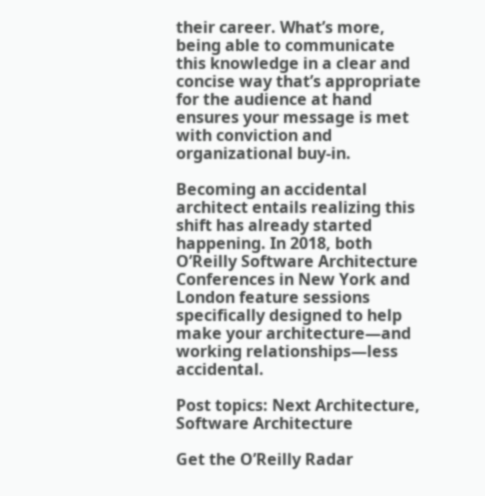their career. What’s more, being able to communicate this knowledge in a clear and concise way that’s appropriate for the audience at hand ensures your message is met with conviction and organizational buy-in.

Becoming an accidental architect entails realizing this shift has already started happening. In 2018, both O’Reilly Software Architecture Conferences in New York and London feature sessions specifically designed to help make your architecture—and working relationships—less accidental.

Post topics: Next Architecture, Software Architecture

Get the O’Reilly Radar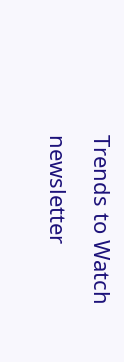Trends to Watch newsletter